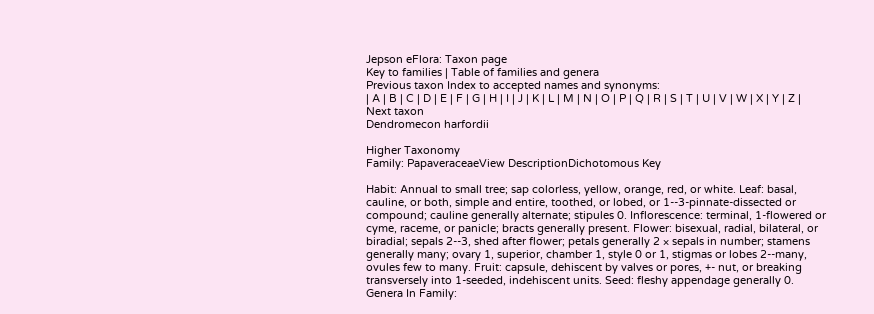Jepson eFlora: Taxon page
Key to families | Table of families and genera
Previous taxon Index to accepted names and synonyms:
| A | B | C | D | E | F | G | H | I | J | K | L | M | N | O | P | Q | R | S | T | U | V | W | X | Y | Z |
Next taxon
Dendromecon harfordii

Higher Taxonomy
Family: PapaveraceaeView DescriptionDichotomous Key

Habit: Annual to small tree; sap colorless, yellow, orange, red, or white. Leaf: basal, cauline, or both, simple and entire, toothed, or lobed, or 1--3-pinnate-dissected or compound; cauline generally alternate; stipules 0. Inflorescence: terminal, 1-flowered or cyme, raceme, or panicle; bracts generally present. Flower: bisexual, radial, bilateral, or biradial; sepals 2--3, shed after flower; petals generally 2 × sepals in number; stamens generally many; ovary 1, superior, chamber 1, style 0 or 1, stigmas or lobes 2--many, ovules few to many. Fruit: capsule, dehiscent by valves or pores, +- nut, or breaking transversely into 1-seeded, indehiscent units. Seed: fleshy appendage generally 0.
Genera In Family: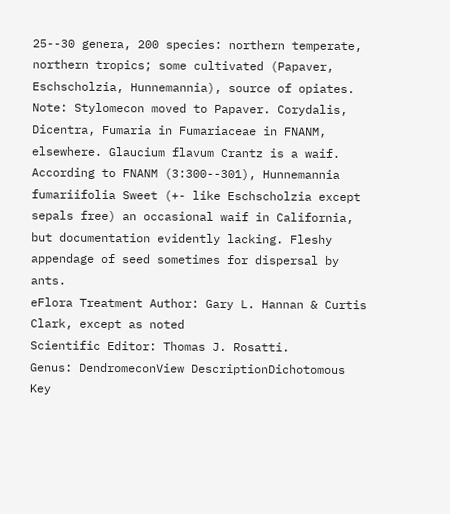25--30 genera, 200 species: northern temperate, northern tropics; some cultivated (Papaver, Eschscholzia, Hunnemannia), source of opiates. Note: Stylomecon moved to Papaver. Corydalis, Dicentra, Fumaria in Fumariaceae in FNANM, elsewhere. Glaucium flavum Crantz is a waif. According to FNANM (3:300--301), Hunnemannia fumariifolia Sweet (+- like Eschscholzia except sepals free) an occasional waif in California, but documentation evidently lacking. Fleshy appendage of seed sometimes for dispersal by ants.
eFlora Treatment Author: Gary L. Hannan & Curtis Clark, except as noted
Scientific Editor: Thomas J. Rosatti.
Genus: DendromeconView DescriptionDichotomous Key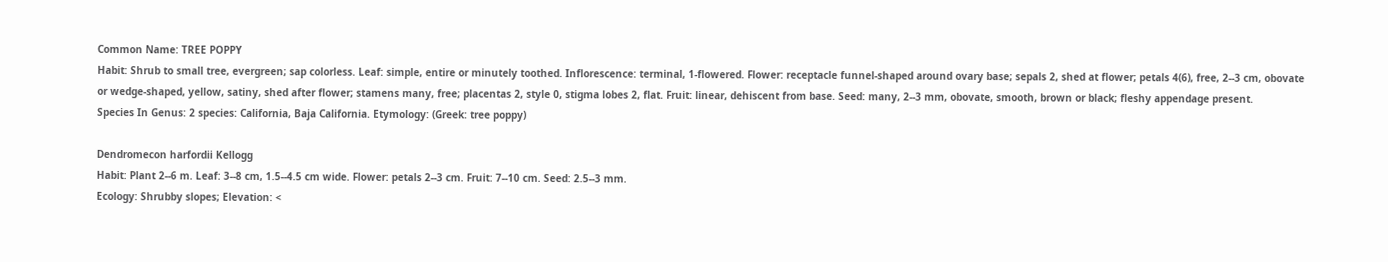Common Name: TREE POPPY
Habit: Shrub to small tree, evergreen; sap colorless. Leaf: simple, entire or minutely toothed. Inflorescence: terminal, 1-flowered. Flower: receptacle funnel-shaped around ovary base; sepals 2, shed at flower; petals 4(6), free, 2--3 cm, obovate or wedge-shaped, yellow, satiny, shed after flower; stamens many, free; placentas 2, style 0, stigma lobes 2, flat. Fruit: linear, dehiscent from base. Seed: many, 2--3 mm, obovate, smooth, brown or black; fleshy appendage present.
Species In Genus: 2 species: California, Baja California. Etymology: (Greek: tree poppy)

Dendromecon harfordii Kellogg
Habit: Plant 2--6 m. Leaf: 3--8 cm, 1.5--4.5 cm wide. Flower: petals 2--3 cm. Fruit: 7--10 cm. Seed: 2.5--3 mm.
Ecology: Shrubby slopes; Elevation: <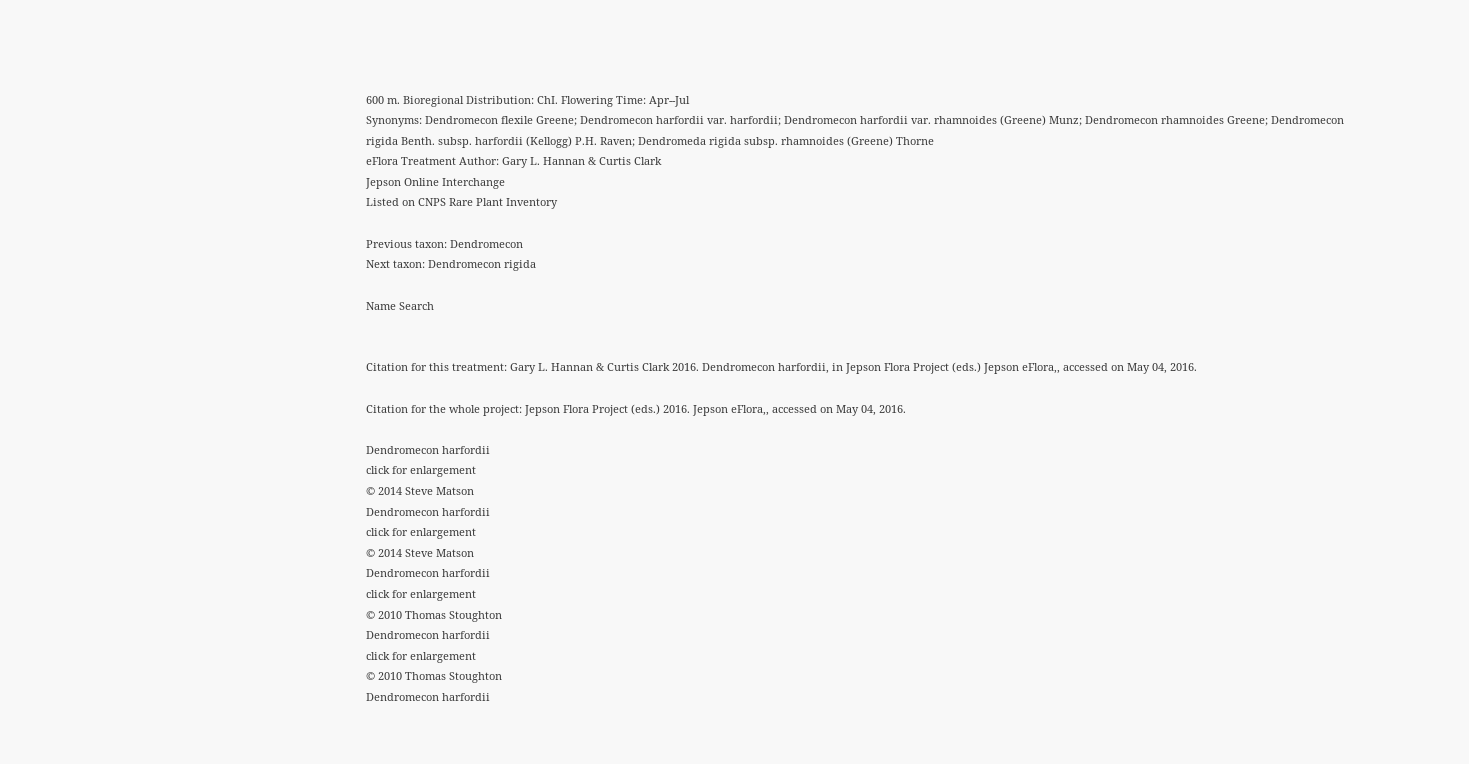600 m. Bioregional Distribution: ChI. Flowering Time: Apr--Jul
Synonyms: Dendromecon flexile Greene; Dendromecon harfordii var. harfordii; Dendromecon harfordii var. rhamnoides (Greene) Munz; Dendromecon rhamnoides Greene; Dendromecon rigida Benth. subsp. harfordii (Kellogg) P.H. Raven; Dendromeda rigida subsp. rhamnoides (Greene) Thorne
eFlora Treatment Author: Gary L. Hannan & Curtis Clark
Jepson Online Interchange
Listed on CNPS Rare Plant Inventory

Previous taxon: Dendromecon
Next taxon: Dendromecon rigida

Name Search


Citation for this treatment: Gary L. Hannan & Curtis Clark 2016. Dendromecon harfordii, in Jepson Flora Project (eds.) Jepson eFlora,, accessed on May 04, 2016.

Citation for the whole project: Jepson Flora Project (eds.) 2016. Jepson eFlora,, accessed on May 04, 2016.

Dendromecon harfordii
click for enlargement
© 2014 Steve Matson
Dendromecon harfordii
click for enlargement
© 2014 Steve Matson
Dendromecon harfordii
click for enlargement
© 2010 Thomas Stoughton
Dendromecon harfordii
click for enlargement
© 2010 Thomas Stoughton
Dendromecon harfordii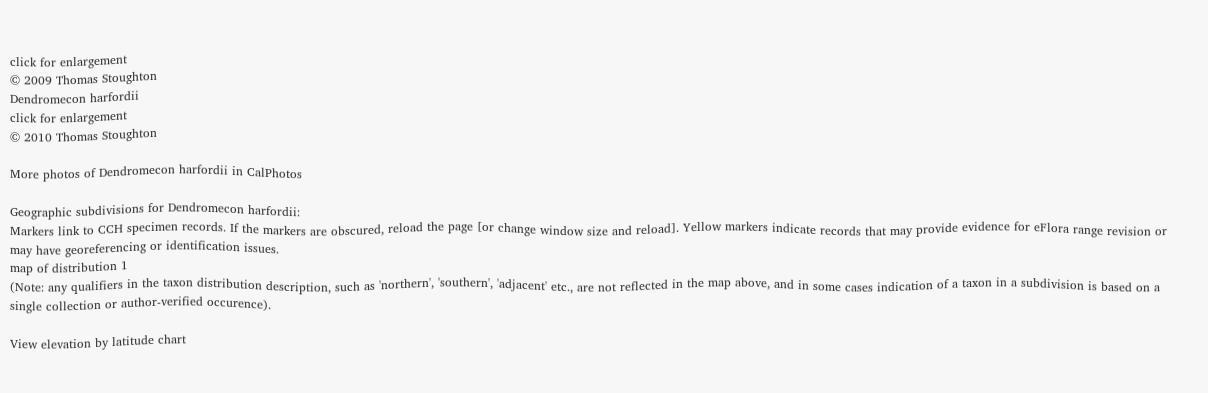click for enlargement
© 2009 Thomas Stoughton
Dendromecon harfordii
click for enlargement
© 2010 Thomas Stoughton

More photos of Dendromecon harfordii in CalPhotos

Geographic subdivisions for Dendromecon harfordii:
Markers link to CCH specimen records. If the markers are obscured, reload the page [or change window size and reload]. Yellow markers indicate records that may provide evidence for eFlora range revision or may have georeferencing or identification issues.
map of distribution 1
(Note: any qualifiers in the taxon distribution description, such as 'northern', 'southern', 'adjacent' etc., are not reflected in the map above, and in some cases indication of a taxon in a subdivision is based on a single collection or author-verified occurence).

View elevation by latitude chart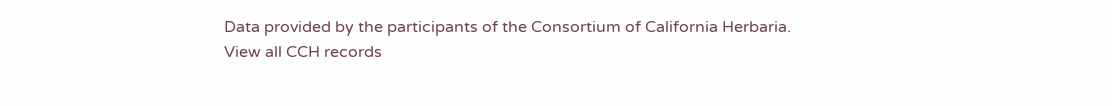Data provided by the participants of the Consortium of California Herbaria.
View all CCH records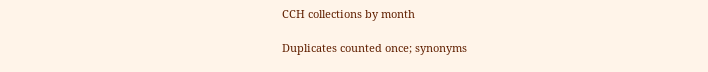CCH collections by month

Duplicates counted once; synonyms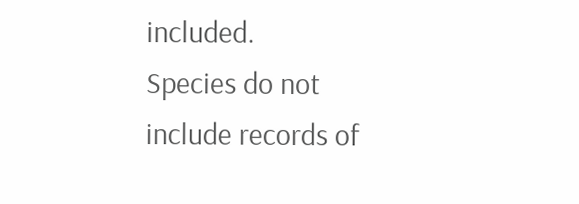included.
Species do not include records of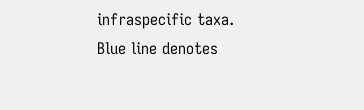infraspecific taxa.
Blue line denotes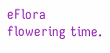eFlora flowering time.